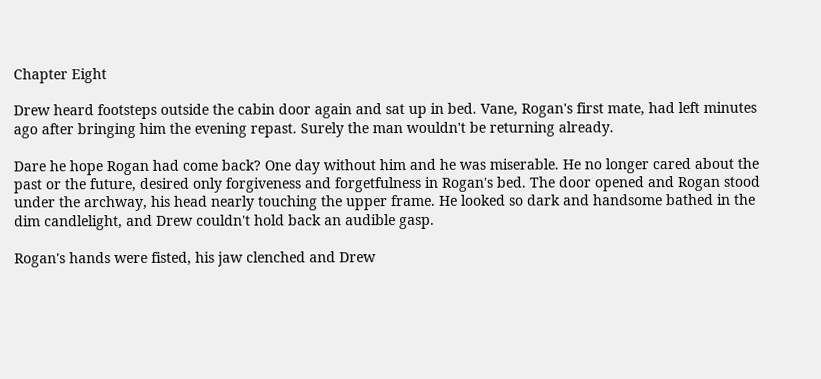Chapter Eight

Drew heard footsteps outside the cabin door again and sat up in bed. Vane, Rogan's first mate, had left minutes ago after bringing him the evening repast. Surely the man wouldn't be returning already.

Dare he hope Rogan had come back? One day without him and he was miserable. He no longer cared about the past or the future, desired only forgiveness and forgetfulness in Rogan's bed. The door opened and Rogan stood under the archway, his head nearly touching the upper frame. He looked so dark and handsome bathed in the dim candlelight, and Drew couldn't hold back an audible gasp.

Rogan's hands were fisted, his jaw clenched and Drew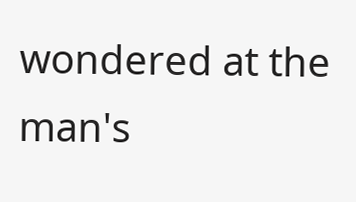wondered at the man's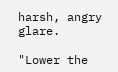harsh, angry glare.

"Lower the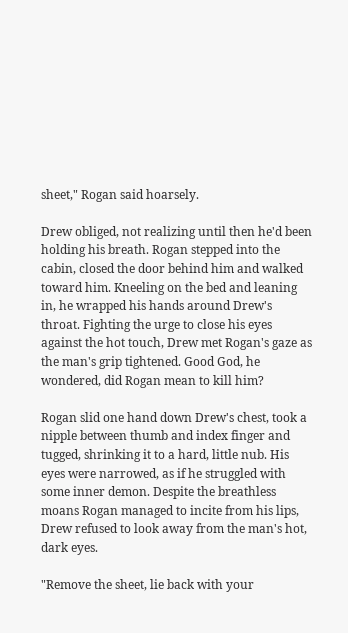sheet," Rogan said hoarsely.

Drew obliged, not realizing until then he'd been holding his breath. Rogan stepped into the cabin, closed the door behind him and walked toward him. Kneeling on the bed and leaning in, he wrapped his hands around Drew's throat. Fighting the urge to close his eyes against the hot touch, Drew met Rogan's gaze as the man's grip tightened. Good God, he wondered, did Rogan mean to kill him?

Rogan slid one hand down Drew's chest, took a nipple between thumb and index finger and tugged, shrinking it to a hard, little nub. His eyes were narrowed, as if he struggled with some inner demon. Despite the breathless moans Rogan managed to incite from his lips, Drew refused to look away from the man's hot, dark eyes.

"Remove the sheet, lie back with your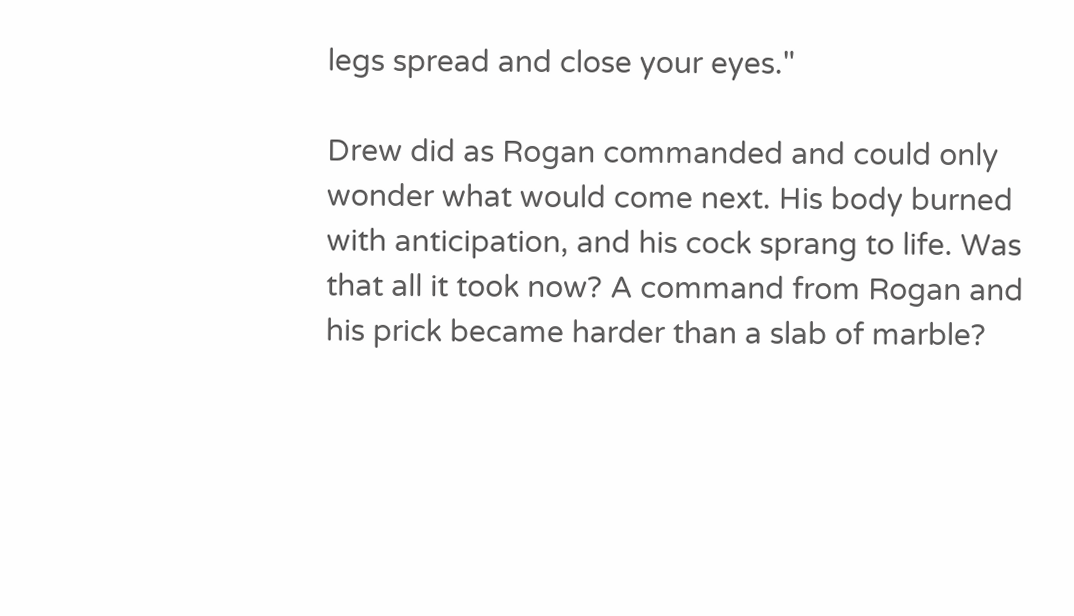legs spread and close your eyes."

Drew did as Rogan commanded and could only wonder what would come next. His body burned with anticipation, and his cock sprang to life. Was that all it took now? A command from Rogan and his prick became harder than a slab of marble?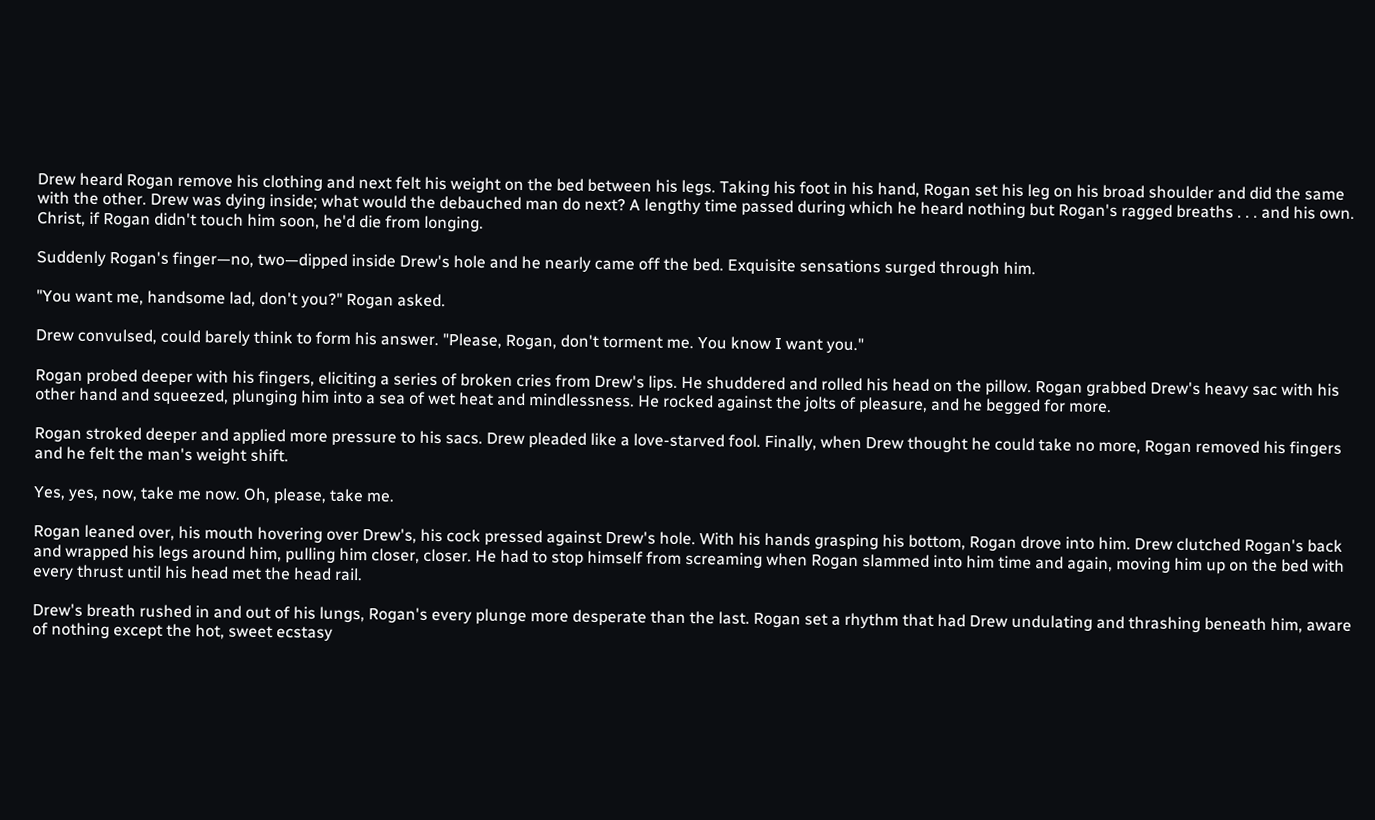Drew heard Rogan remove his clothing and next felt his weight on the bed between his legs. Taking his foot in his hand, Rogan set his leg on his broad shoulder and did the same with the other. Drew was dying inside; what would the debauched man do next? A lengthy time passed during which he heard nothing but Rogan's ragged breaths . . . and his own. Christ, if Rogan didn't touch him soon, he'd die from longing.

Suddenly Rogan's finger—no, two—dipped inside Drew's hole and he nearly came off the bed. Exquisite sensations surged through him.

"You want me, handsome lad, don't you?" Rogan asked.

Drew convulsed, could barely think to form his answer. "Please, Rogan, don't torment me. You know I want you."

Rogan probed deeper with his fingers, eliciting a series of broken cries from Drew's lips. He shuddered and rolled his head on the pillow. Rogan grabbed Drew's heavy sac with his other hand and squeezed, plunging him into a sea of wet heat and mindlessness. He rocked against the jolts of pleasure, and he begged for more.

Rogan stroked deeper and applied more pressure to his sacs. Drew pleaded like a love-starved fool. Finally, when Drew thought he could take no more, Rogan removed his fingers and he felt the man's weight shift.

Yes, yes, now, take me now. Oh, please, take me.

Rogan leaned over, his mouth hovering over Drew's, his cock pressed against Drew's hole. With his hands grasping his bottom, Rogan drove into him. Drew clutched Rogan's back and wrapped his legs around him, pulling him closer, closer. He had to stop himself from screaming when Rogan slammed into him time and again, moving him up on the bed with every thrust until his head met the head rail.

Drew's breath rushed in and out of his lungs, Rogan's every plunge more desperate than the last. Rogan set a rhythm that had Drew undulating and thrashing beneath him, aware of nothing except the hot, sweet ecstasy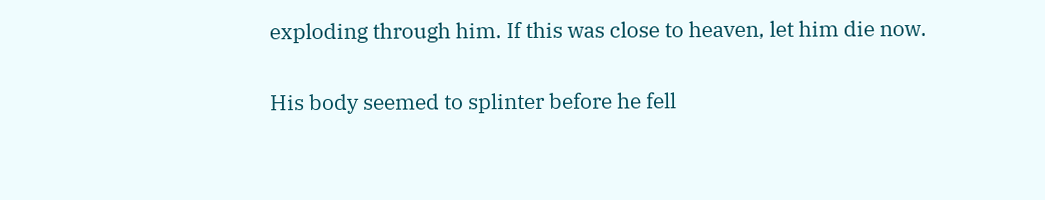exploding through him. If this was close to heaven, let him die now.

His body seemed to splinter before he fell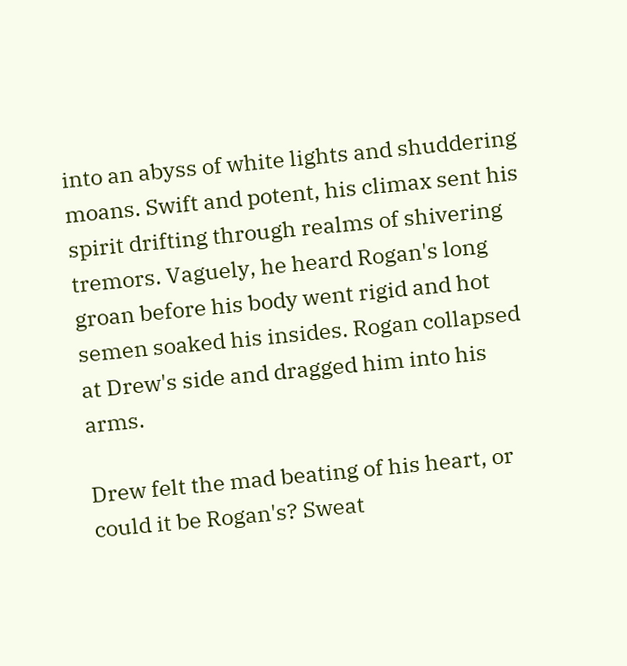into an abyss of white lights and shuddering moans. Swift and potent, his climax sent his spirit drifting through realms of shivering tremors. Vaguely, he heard Rogan's long groan before his body went rigid and hot semen soaked his insides. Rogan collapsed at Drew's side and dragged him into his arms.

Drew felt the mad beating of his heart, or could it be Rogan's? Sweat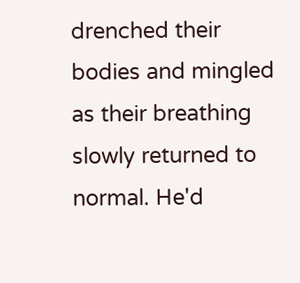drenched their bodies and mingled as their breathing slowly returned to normal. He'd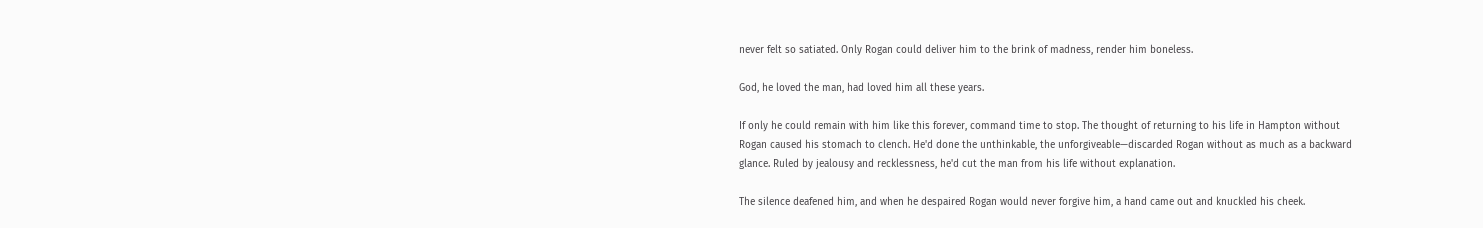never felt so satiated. Only Rogan could deliver him to the brink of madness, render him boneless.

God, he loved the man, had loved him all these years.

If only he could remain with him like this forever, command time to stop. The thought of returning to his life in Hampton without Rogan caused his stomach to clench. He'd done the unthinkable, the unforgiveable—discarded Rogan without as much as a backward glance. Ruled by jealousy and recklessness, he'd cut the man from his life without explanation.

The silence deafened him, and when he despaired Rogan would never forgive him, a hand came out and knuckled his cheek.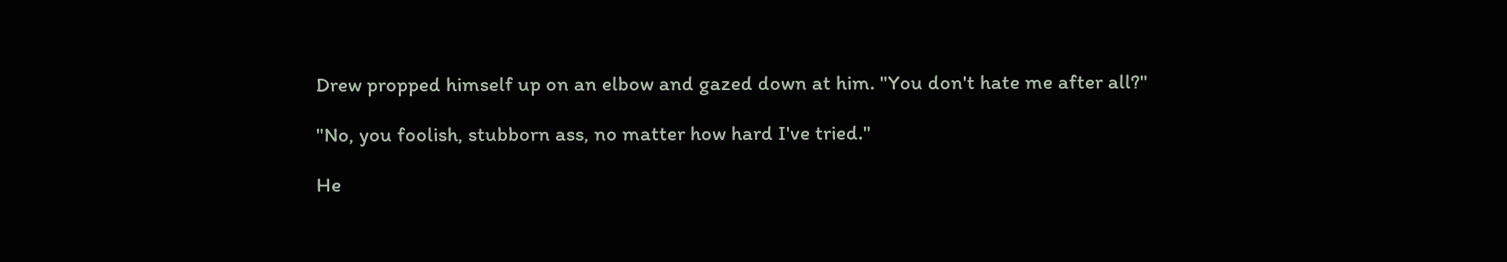Drew propped himself up on an elbow and gazed down at him. "You don't hate me after all?"

"No, you foolish, stubborn ass, no matter how hard I've tried."

He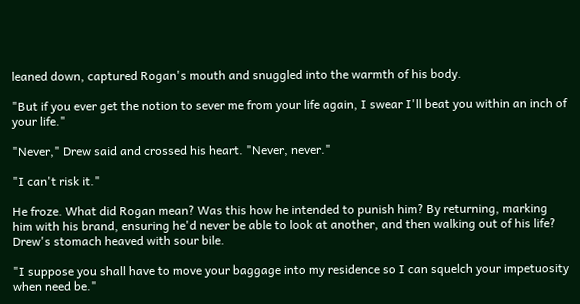leaned down, captured Rogan's mouth and snuggled into the warmth of his body.

"But if you ever get the notion to sever me from your life again, I swear I'll beat you within an inch of your life."

"Never," Drew said and crossed his heart. "Never, never."

"I can't risk it."

He froze. What did Rogan mean? Was this how he intended to punish him? By returning, marking him with his brand, ensuring he'd never be able to look at another, and then walking out of his life? Drew's stomach heaved with sour bile.

"I suppose you shall have to move your baggage into my residence so I can squelch your impetuosity when need be."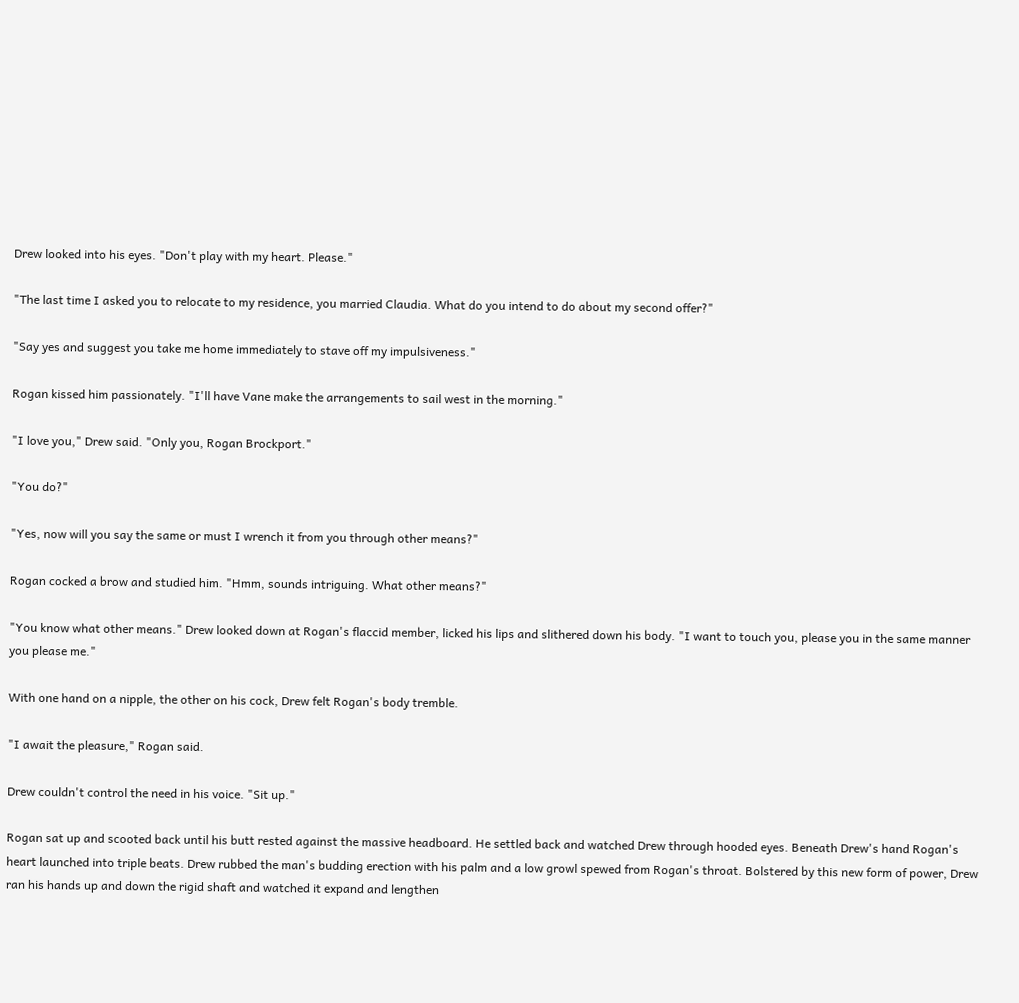Drew looked into his eyes. "Don't play with my heart. Please."

"The last time I asked you to relocate to my residence, you married Claudia. What do you intend to do about my second offer?"

"Say yes and suggest you take me home immediately to stave off my impulsiveness."

Rogan kissed him passionately. "I'll have Vane make the arrangements to sail west in the morning."

"I love you," Drew said. "Only you, Rogan Brockport."

"You do?"

"Yes, now will you say the same or must I wrench it from you through other means?"

Rogan cocked a brow and studied him. "Hmm, sounds intriguing. What other means?"

"You know what other means." Drew looked down at Rogan's flaccid member, licked his lips and slithered down his body. "I want to touch you, please you in the same manner you please me."

With one hand on a nipple, the other on his cock, Drew felt Rogan's body tremble.

"I await the pleasure," Rogan said.

Drew couldn't control the need in his voice. "Sit up."

Rogan sat up and scooted back until his butt rested against the massive headboard. He settled back and watched Drew through hooded eyes. Beneath Drew's hand Rogan's heart launched into triple beats. Drew rubbed the man's budding erection with his palm and a low growl spewed from Rogan's throat. Bolstered by this new form of power, Drew ran his hands up and down the rigid shaft and watched it expand and lengthen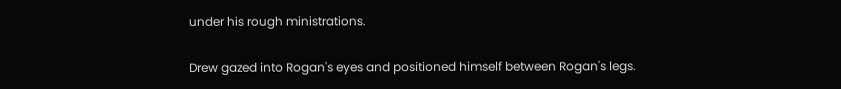under his rough ministrations.

Drew gazed into Rogan's eyes and positioned himself between Rogan's legs.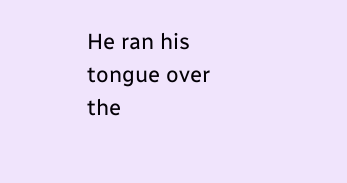He ran his tongue over the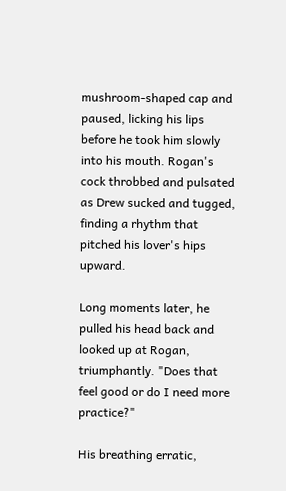mushroom-shaped cap and paused, licking his lips before he took him slowly into his mouth. Rogan's cock throbbed and pulsated as Drew sucked and tugged, finding a rhythm that pitched his lover's hips upward.

Long moments later, he pulled his head back and looked up at Rogan, triumphantly. "Does that feel good or do I need more practice?"

His breathing erratic,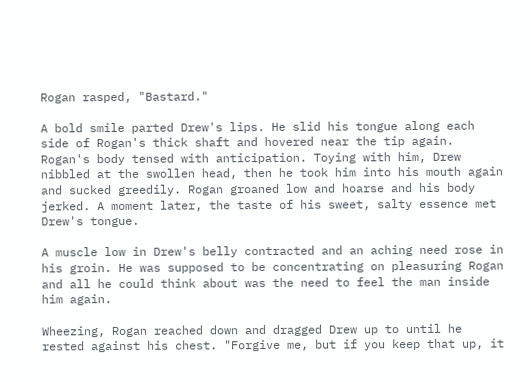Rogan rasped, "Bastard."

A bold smile parted Drew's lips. He slid his tongue along each side of Rogan's thick shaft and hovered near the tip again. Rogan's body tensed with anticipation. Toying with him, Drew nibbled at the swollen head, then he took him into his mouth again and sucked greedily. Rogan groaned low and hoarse and his body jerked. A moment later, the taste of his sweet, salty essence met Drew's tongue.

A muscle low in Drew's belly contracted and an aching need rose in his groin. He was supposed to be concentrating on pleasuring Rogan and all he could think about was the need to feel the man inside him again.

Wheezing, Rogan reached down and dragged Drew up to until he rested against his chest. "Forgive me, but if you keep that up, it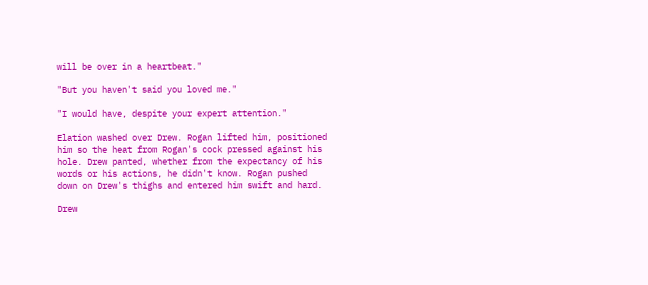will be over in a heartbeat."

"But you haven't said you loved me."

"I would have, despite your expert attention."

Elation washed over Drew. Rogan lifted him, positioned him so the heat from Rogan's cock pressed against his hole. Drew panted, whether from the expectancy of his words or his actions, he didn't know. Rogan pushed down on Drew's thighs and entered him swift and hard.

Drew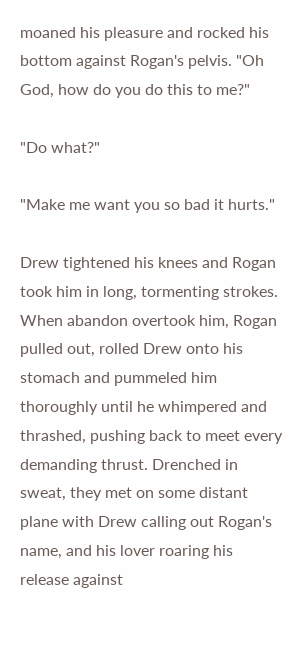moaned his pleasure and rocked his bottom against Rogan's pelvis. "Oh God, how do you do this to me?"

"Do what?"

"Make me want you so bad it hurts."

Drew tightened his knees and Rogan took him in long, tormenting strokes. When abandon overtook him, Rogan pulled out, rolled Drew onto his stomach and pummeled him thoroughly until he whimpered and thrashed, pushing back to meet every demanding thrust. Drenched in sweat, they met on some distant plane with Drew calling out Rogan's name, and his lover roaring his release against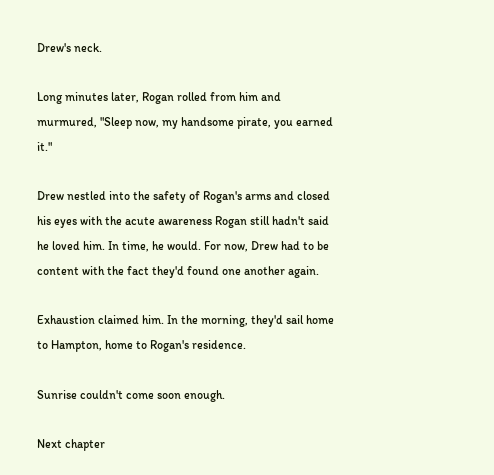Drew's neck.

Long minutes later, Rogan rolled from him and murmured, "Sleep now, my handsome pirate, you earned it."

Drew nestled into the safety of Rogan's arms and closed his eyes with the acute awareness Rogan still hadn't said he loved him. In time, he would. For now, Drew had to be content with the fact they'd found one another again.

Exhaustion claimed him. In the morning, they'd sail home to Hampton, home to Rogan's residence.

Sunrise couldn't come soon enough.

Next chapter